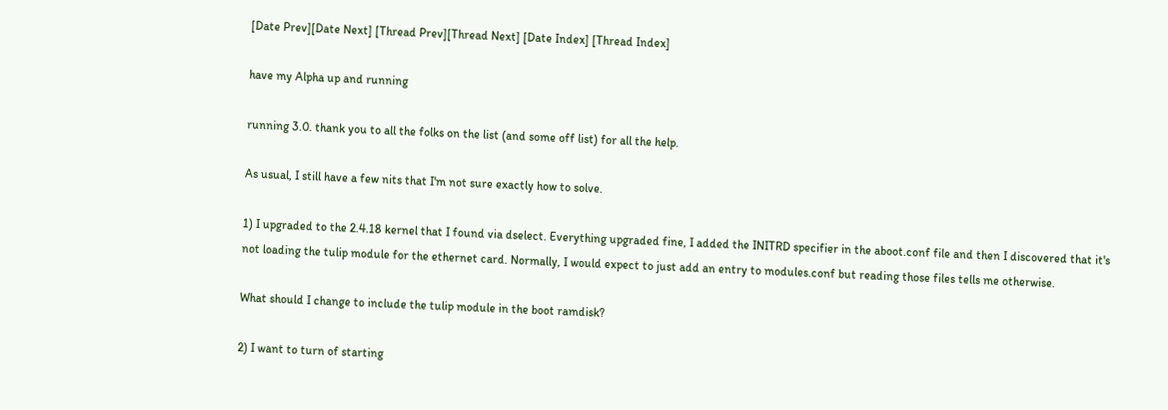[Date Prev][Date Next] [Thread Prev][Thread Next] [Date Index] [Thread Index]

have my Alpha up and running

running 3.0. thank you to all the folks on the list (and some off list) for all the help.

As usual, I still have a few nits that I'm not sure exactly how to solve.

1) I upgraded to the 2.4.18 kernel that I found via dselect. Everything upgraded fine, I added the INITRD specifier in the aboot.conf file and then I discovered that it's not loading the tulip module for the ethernet card. Normally, I would expect to just add an entry to modules.conf but reading those files tells me otherwise.

What should I change to include the tulip module in the boot ramdisk?

2) I want to turn of starting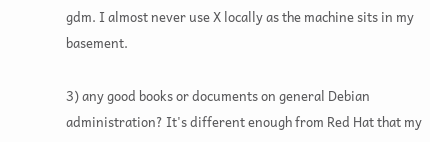gdm. I almost never use X locally as the machine sits in my basement.

3) any good books or documents on general Debian administration? It's different enough from Red Hat that my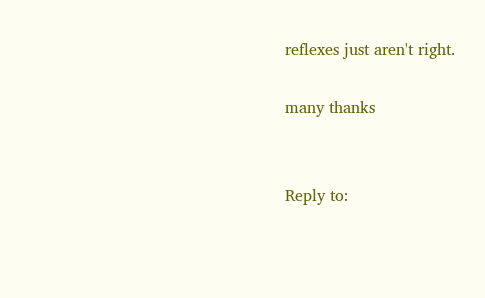reflexes just aren't right.

many thanks


Reply to: